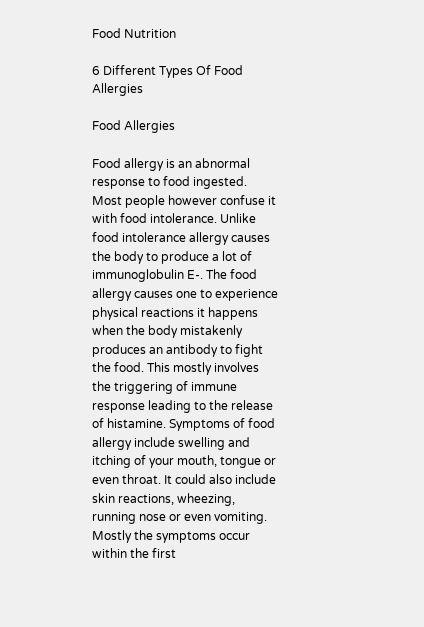Food Nutrition

6 Different Types Of Food Allergies

Food Allergies

Food allergy is an abnormal response to food ingested. Most people however confuse it with food intolerance. Unlike food intolerance allergy causes the body to produce a lot of immunoglobulin E-. The food allergy causes one to experience physical reactions it happens when the body mistakenly produces an antibody to fight the food. This mostly involves the triggering of immune response leading to the release of histamine. Symptoms of food allergy include swelling and itching of your mouth, tongue or even throat. It could also include skin reactions, wheezing, running nose or even vomiting. Mostly the symptoms occur within the first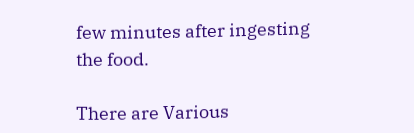few minutes after ingesting the food.

There are Various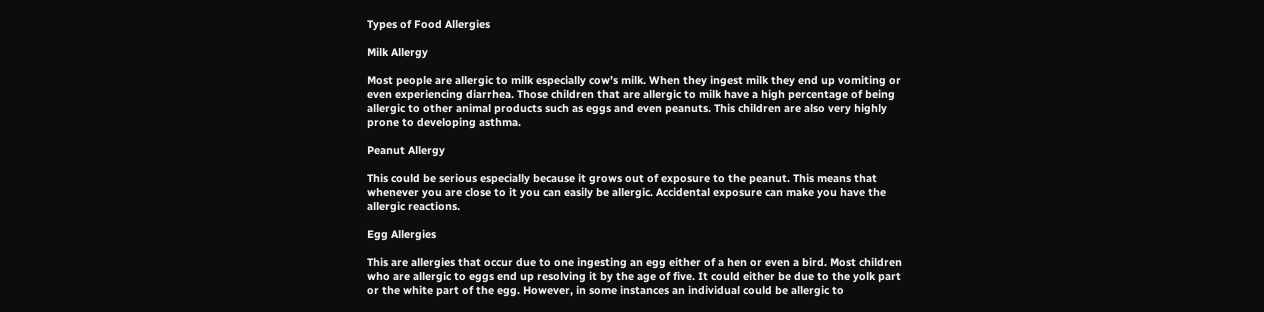Types of Food Allergies

Milk Allergy

Most people are allergic to milk especially cow’s milk. When they ingest milk they end up vomiting or even experiencing diarrhea. Those children that are allergic to milk have a high percentage of being allergic to other animal products such as eggs and even peanuts. This children are also very highly prone to developing asthma.

Peanut Allergy

This could be serious especially because it grows out of exposure to the peanut. This means that whenever you are close to it you can easily be allergic. Accidental exposure can make you have the allergic reactions.

Egg Allergies

This are allergies that occur due to one ingesting an egg either of a hen or even a bird. Most children who are allergic to eggs end up resolving it by the age of five. It could either be due to the yolk part or the white part of the egg. However, in some instances an individual could be allergic to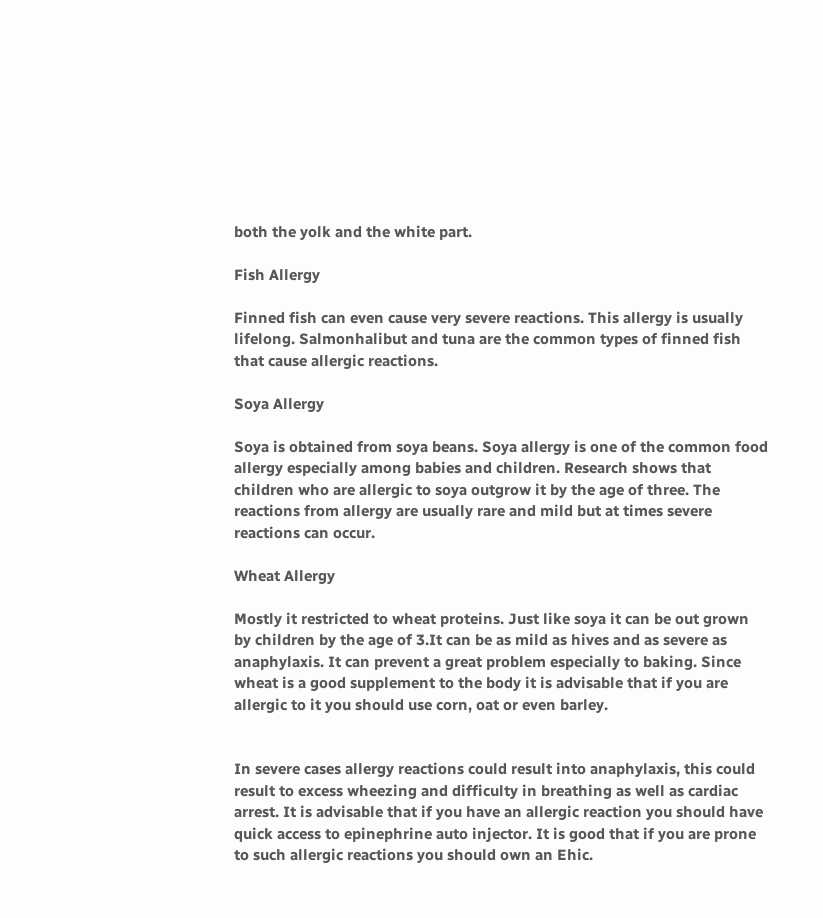both the yolk and the white part.

Fish Allergy

Finned fish can even cause very severe reactions. This allergy is usually lifelong. Salmonhalibut and tuna are the common types of finned fish that cause allergic reactions.

Soya Allergy

Soya is obtained from soya beans. Soya allergy is one of the common food allergy especially among babies and children. Research shows that children who are allergic to soya outgrow it by the age of three. The reactions from allergy are usually rare and mild but at times severe reactions can occur.

Wheat Allergy

Mostly it restricted to wheat proteins. Just like soya it can be out grown by children by the age of 3.It can be as mild as hives and as severe as anaphylaxis. It can prevent a great problem especially to baking. Since wheat is a good supplement to the body it is advisable that if you are allergic to it you should use corn, oat or even barley.


In severe cases allergy reactions could result into anaphylaxis, this could result to excess wheezing and difficulty in breathing as well as cardiac arrest. It is advisable that if you have an allergic reaction you should have quick access to epinephrine auto injector. It is good that if you are prone to such allergic reactions you should own an Ehic.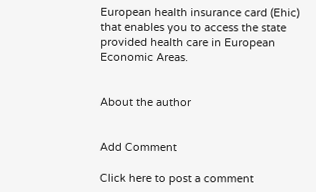European health insurance card (Ehic) that enables you to access the state provided health care in European Economic Areas.


About the author


Add Comment

Click here to post a comment